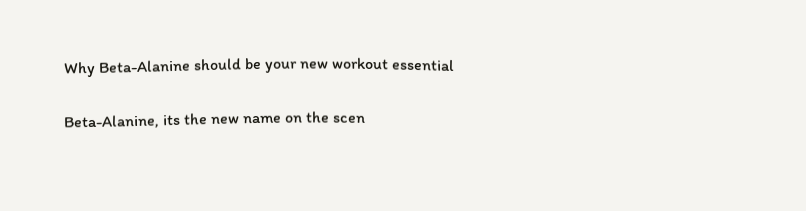Why Beta-Alanine should be your new workout essential

Beta-Alanine, its the new name on the scen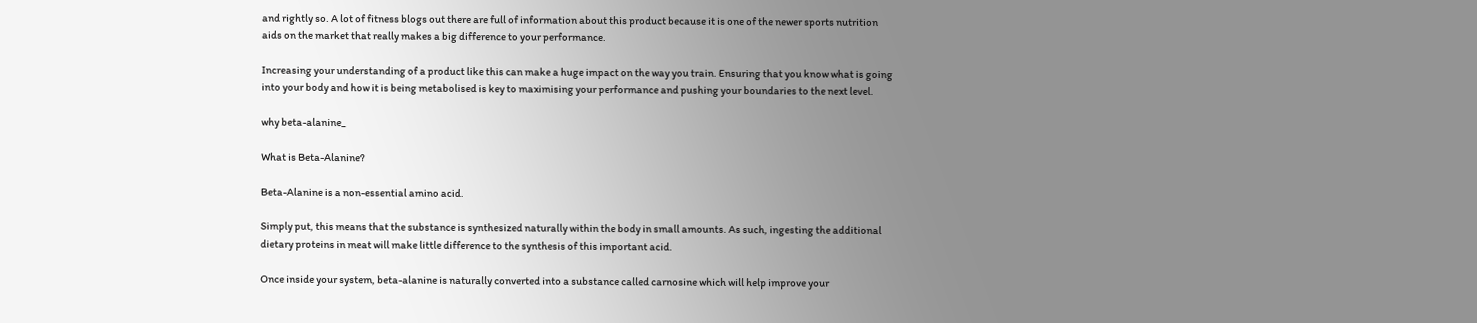and rightly so. A lot of fitness blogs out there are full of information about this product because it is one of the newer sports nutrition aids on the market that really makes a big difference to your performance.

Increasing your understanding of a product like this can make a huge impact on the way you train. Ensuring that you know what is going into your body and how it is being metabolised is key to maximising your performance and pushing your boundaries to the next level.

why beta-alanine_

What is Beta-Alanine?

Beta-Alanine is a non-essential amino acid.

Simply put, this means that the substance is synthesized naturally within the body in small amounts. As such, ingesting the additional dietary proteins in meat will make little difference to the synthesis of this important acid.

Once inside your system, beta-alanine is naturally converted into a substance called carnosine which will help improve your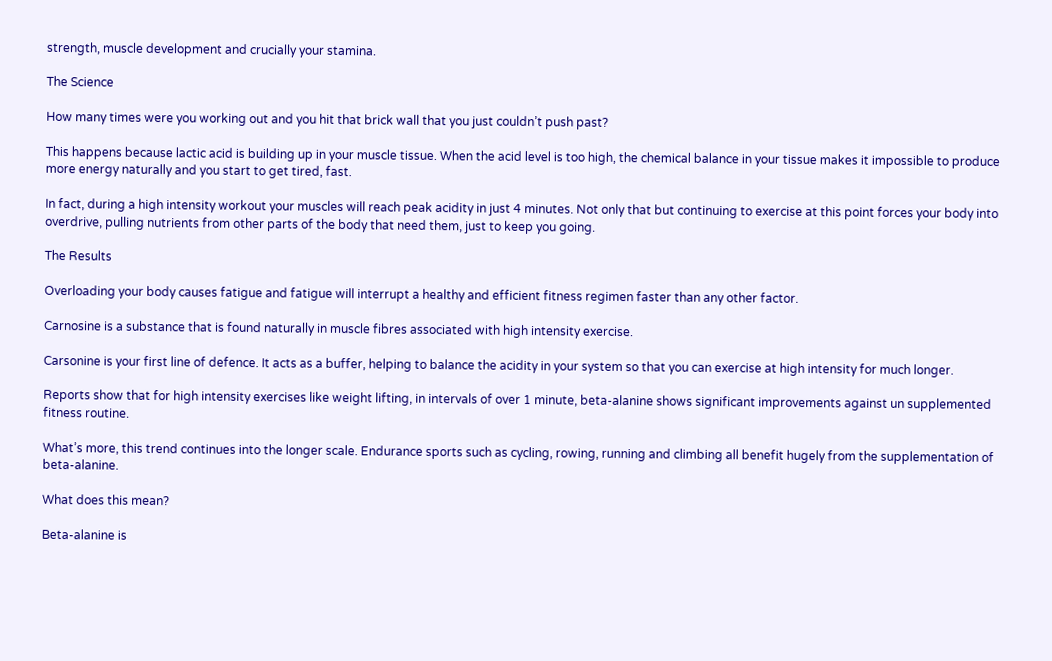strength, muscle development and crucially your stamina.

The Science

How many times were you working out and you hit that brick wall that you just couldn’t push past?

This happens because lactic acid is building up in your muscle tissue. When the acid level is too high, the chemical balance in your tissue makes it impossible to produce more energy naturally and you start to get tired, fast.

In fact, during a high intensity workout your muscles will reach peak acidity in just 4 minutes. Not only that but continuing to exercise at this point forces your body into overdrive, pulling nutrients from other parts of the body that need them, just to keep you going.

The Results

Overloading your body causes fatigue and fatigue will interrupt a healthy and efficient fitness regimen faster than any other factor.

Carnosine is a substance that is found naturally in muscle fibres associated with high intensity exercise.

Carsonine is your first line of defence. It acts as a buffer, helping to balance the acidity in your system so that you can exercise at high intensity for much longer.

Reports show that for high intensity exercises like weight lifting, in intervals of over 1 minute, beta-alanine shows significant improvements against un supplemented fitness routine.

What’s more, this trend continues into the longer scale. Endurance sports such as cycling, rowing, running and climbing all benefit hugely from the supplementation of beta-alanine.

What does this mean?

Beta-alanine is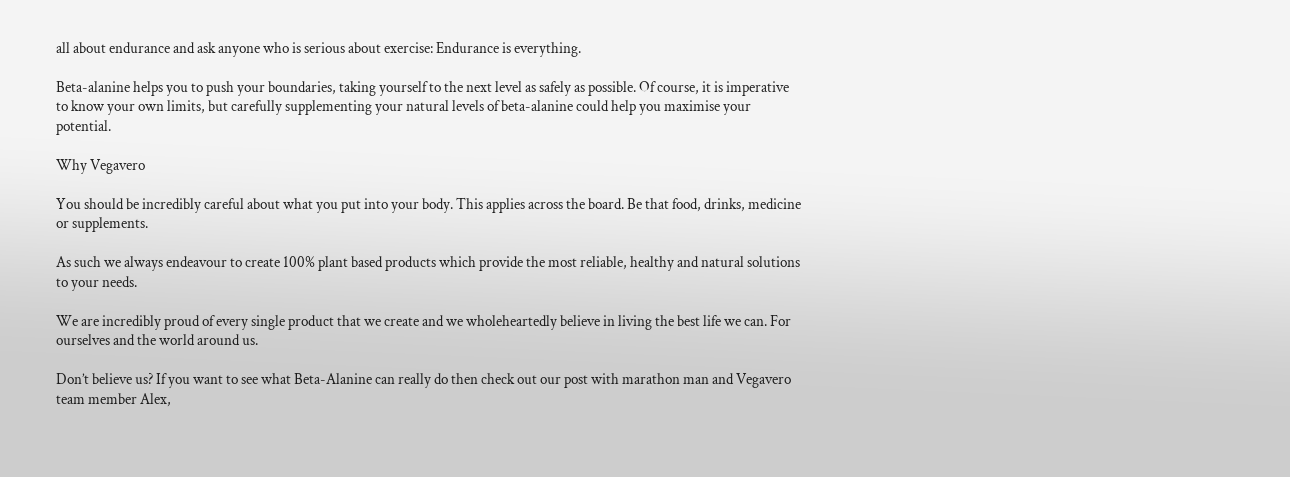all about endurance and ask anyone who is serious about exercise: Endurance is everything.

Beta-alanine helps you to push your boundaries, taking yourself to the next level as safely as possible. Of course, it is imperative to know your own limits, but carefully supplementing your natural levels of beta-alanine could help you maximise your potential.

Why Vegavero

You should be incredibly careful about what you put into your body. This applies across the board. Be that food, drinks, medicine or supplements.

As such we always endeavour to create 100% plant based products which provide the most reliable, healthy and natural solutions to your needs.

We are incredibly proud of every single product that we create and we wholeheartedly believe in living the best life we can. For ourselves and the world around us.

Don’t believe us? If you want to see what Beta-Alanine can really do then check out our post with marathon man and Vegavero team member Alex,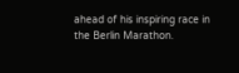ahead of his inspiring race in the Berlin Marathon.